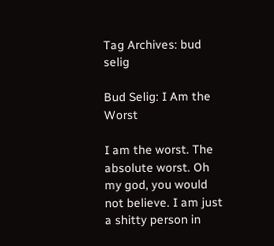Tag Archives: bud selig

Bud Selig: I Am the Worst

I am the worst. The absolute worst. Oh my god, you would not believe. I am just a shitty person in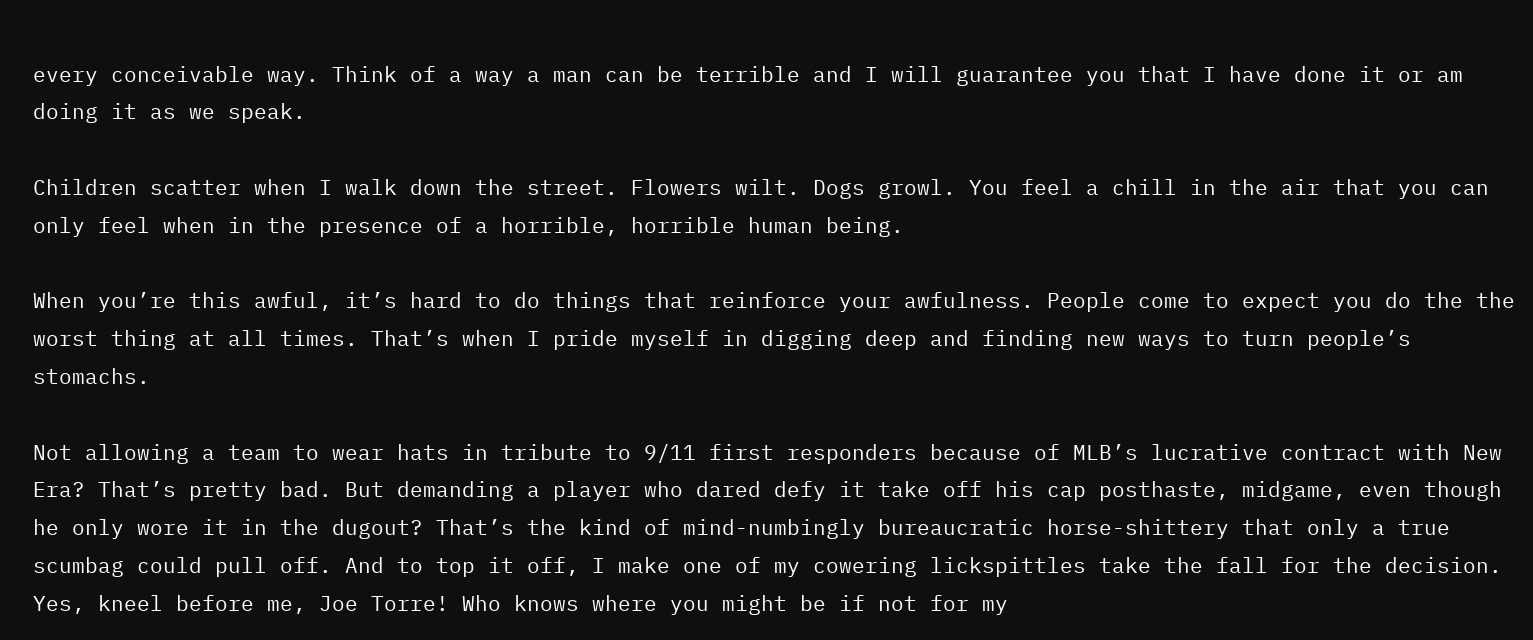every conceivable way. Think of a way a man can be terrible and I will guarantee you that I have done it or am doing it as we speak.

Children scatter when I walk down the street. Flowers wilt. Dogs growl. You feel a chill in the air that you can only feel when in the presence of a horrible, horrible human being.

When you’re this awful, it’s hard to do things that reinforce your awfulness. People come to expect you do the the worst thing at all times. That’s when I pride myself in digging deep and finding new ways to turn people’s stomachs.

Not allowing a team to wear hats in tribute to 9/11 first responders because of MLB’s lucrative contract with New Era? That’s pretty bad. But demanding a player who dared defy it take off his cap posthaste, midgame, even though he only wore it in the dugout? That’s the kind of mind-numbingly bureaucratic horse-shittery that only a true scumbag could pull off. And to top it off, I make one of my cowering lickspittles take the fall for the decision. Yes, kneel before me, Joe Torre! Who knows where you might be if not for my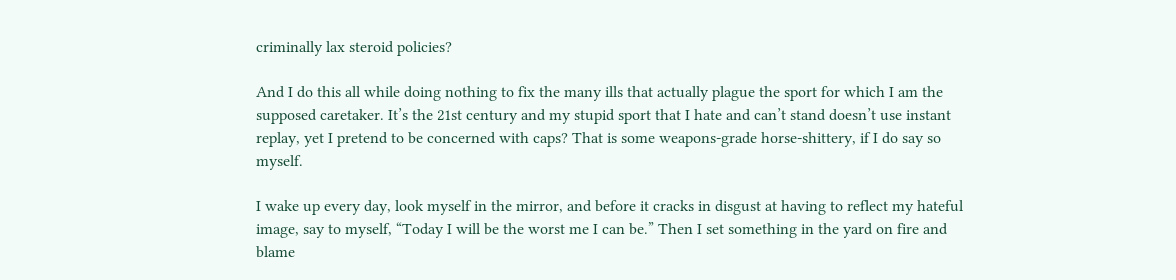criminally lax steroid policies?

And I do this all while doing nothing to fix the many ills that actually plague the sport for which I am the supposed caretaker. It’s the 21st century and my stupid sport that I hate and can’t stand doesn’t use instant replay, yet I pretend to be concerned with caps? That is some weapons-grade horse-shittery, if I do say so myself.

I wake up every day, look myself in the mirror, and before it cracks in disgust at having to reflect my hateful image, say to myself, “Today I will be the worst me I can be.” Then I set something in the yard on fire and blame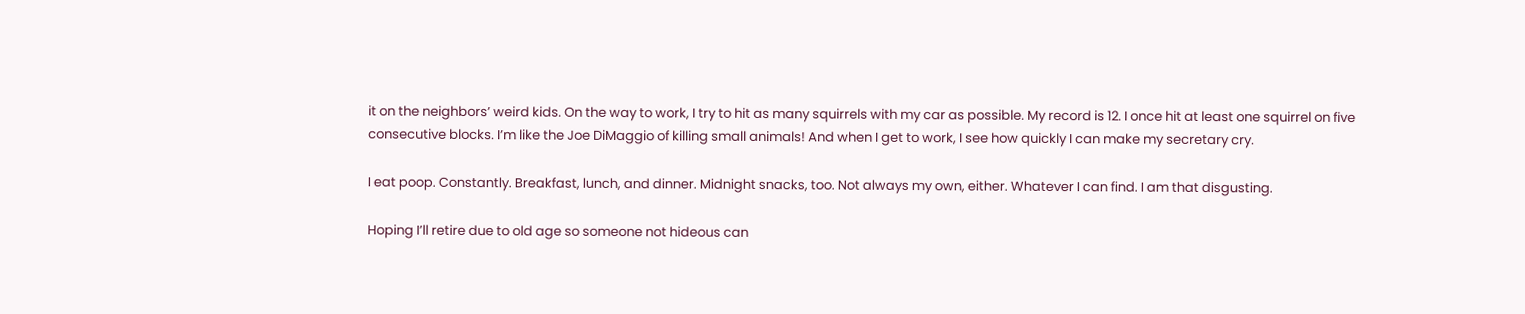it on the neighbors’ weird kids. On the way to work, I try to hit as many squirrels with my car as possible. My record is 12. I once hit at least one squirrel on five consecutive blocks. I’m like the Joe DiMaggio of killing small animals! And when I get to work, I see how quickly I can make my secretary cry.

I eat poop. Constantly. Breakfast, lunch, and dinner. Midnight snacks, too. Not always my own, either. Whatever I can find. I am that disgusting.

Hoping I’ll retire due to old age so someone not hideous can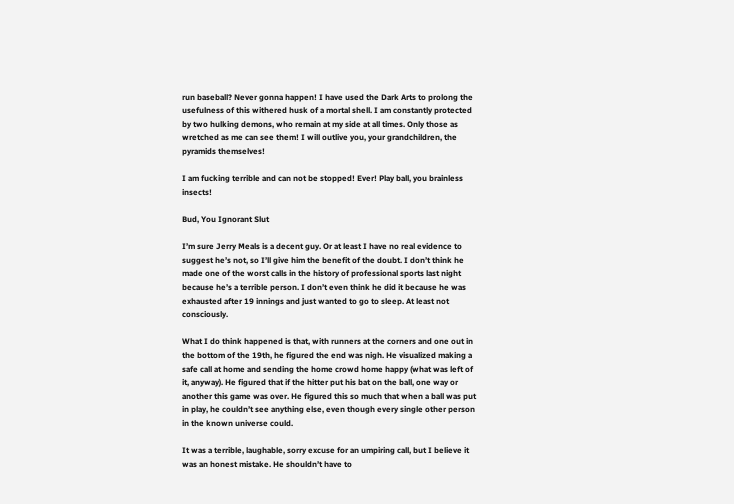run baseball? Never gonna happen! I have used the Dark Arts to prolong the usefulness of this withered husk of a mortal shell. I am constantly protected by two hulking demons, who remain at my side at all times. Only those as wretched as me can see them! I will outlive you, your grandchildren, the pyramids themselves!

I am fucking terrible and can not be stopped! Ever! Play ball, you brainless insects!

Bud, You Ignorant Slut

I’m sure Jerry Meals is a decent guy. Or at least I have no real evidence to suggest he’s not, so I’ll give him the benefit of the doubt. I don’t think he made one of the worst calls in the history of professional sports last night because he’s a terrible person. I don’t even think he did it because he was exhausted after 19 innings and just wanted to go to sleep. At least not consciously.

What I do think happened is that, with runners at the corners and one out in the bottom of the 19th, he figured the end was nigh. He visualized making a safe call at home and sending the home crowd home happy (what was left of it, anyway). He figured that if the hitter put his bat on the ball, one way or another this game was over. He figured this so much that when a ball was put in play, he couldn’t see anything else, even though every single other person in the known universe could.

It was a terrible, laughable, sorry excuse for an umpiring call, but I believe it was an honest mistake. He shouldn’t have to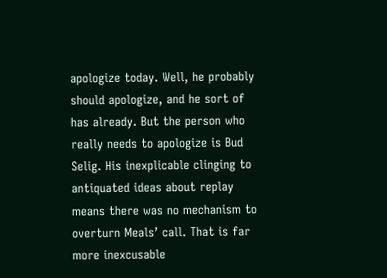apologize today. Well, he probably should apologize, and he sort of has already. But the person who really needs to apologize is Bud Selig. His inexplicable clinging to antiquated ideas about replay means there was no mechanism to overturn Meals’ call. That is far more inexcusable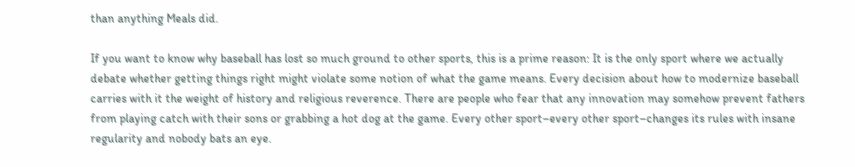than anything Meals did.

If you want to know why baseball has lost so much ground to other sports, this is a prime reason: It is the only sport where we actually debate whether getting things right might violate some notion of what the game means. Every decision about how to modernize baseball carries with it the weight of history and religious reverence. There are people who fear that any innovation may somehow prevent fathers from playing catch with their sons or grabbing a hot dog at the game. Every other sport–every other sport–changes its rules with insane regularity and nobody bats an eye.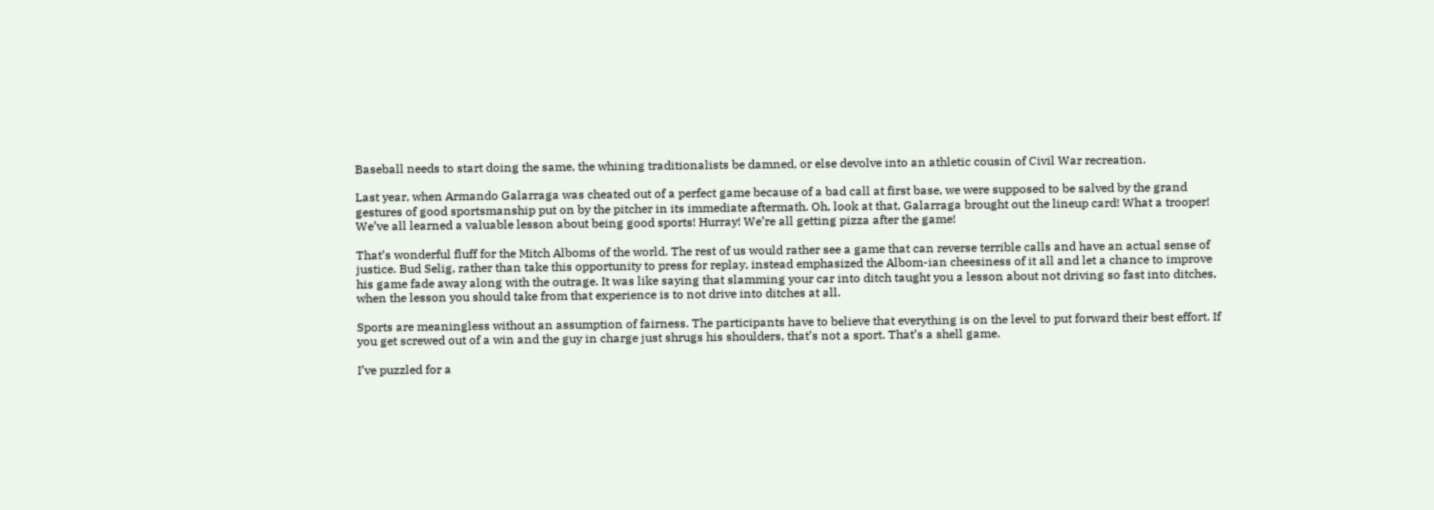Baseball needs to start doing the same, the whining traditionalists be damned, or else devolve into an athletic cousin of Civil War recreation.

Last year, when Armando Galarraga was cheated out of a perfect game because of a bad call at first base, we were supposed to be salved by the grand gestures of good sportsmanship put on by the pitcher in its immediate aftermath. Oh, look at that, Galarraga brought out the lineup card! What a trooper! We’ve all learned a valuable lesson about being good sports! Hurray! We’re all getting pizza after the game!

That’s wonderful fluff for the Mitch Alboms of the world. The rest of us would rather see a game that can reverse terrible calls and have an actual sense of justice. Bud Selig, rather than take this opportunity to press for replay, instead emphasized the Albom-ian cheesiness of it all and let a chance to improve his game fade away along with the outrage. It was like saying that slamming your car into ditch taught you a lesson about not driving so fast into ditches, when the lesson you should take from that experience is to not drive into ditches at all.

Sports are meaningless without an assumption of fairness. The participants have to believe that everything is on the level to put forward their best effort. If you get screwed out of a win and the guy in charge just shrugs his shoulders, that’s not a sport. That’s a shell game.

I’ve puzzled for a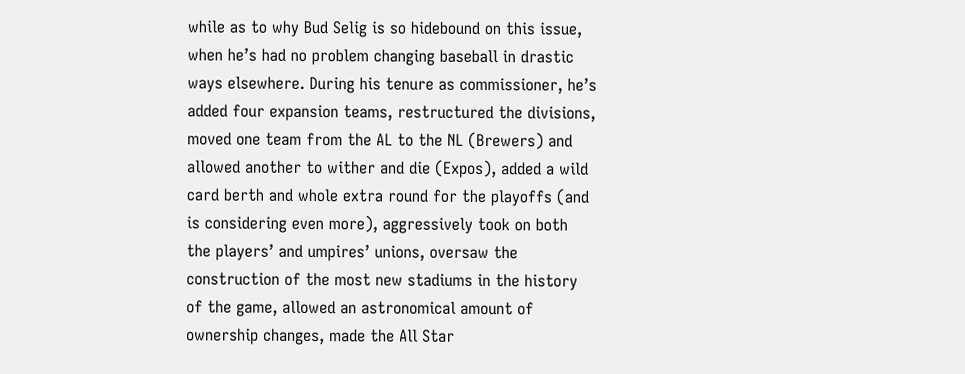while as to why Bud Selig is so hidebound on this issue, when he’s had no problem changing baseball in drastic ways elsewhere. During his tenure as commissioner, he’s added four expansion teams, restructured the divisions, moved one team from the AL to the NL (Brewers) and allowed another to wither and die (Expos), added a wild card berth and whole extra round for the playoffs (and is considering even more), aggressively took on both the players’ and umpires’ unions, oversaw the construction of the most new stadiums in the history of the game, allowed an astronomical amount of ownership changes, made the All Star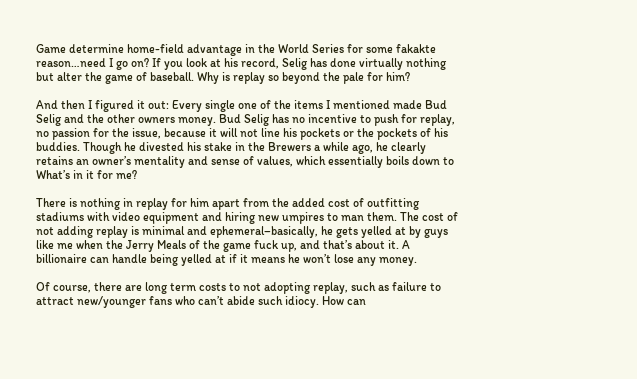Game determine home-field advantage in the World Series for some fakakte reason…need I go on? If you look at his record, Selig has done virtually nothing but alter the game of baseball. Why is replay so beyond the pale for him?

And then I figured it out: Every single one of the items I mentioned made Bud Selig and the other owners money. Bud Selig has no incentive to push for replay, no passion for the issue, because it will not line his pockets or the pockets of his buddies. Though he divested his stake in the Brewers a while ago, he clearly retains an owner’s mentality and sense of values, which essentially boils down to What’s in it for me?

There is nothing in replay for him apart from the added cost of outfitting stadiums with video equipment and hiring new umpires to man them. The cost of not adding replay is minimal and ephemeral–basically, he gets yelled at by guys like me when the Jerry Meals of the game fuck up, and that’s about it. A billionaire can handle being yelled at if it means he won’t lose any money.

Of course, there are long term costs to not adopting replay, such as failure to attract new/younger fans who can’t abide such idiocy. How can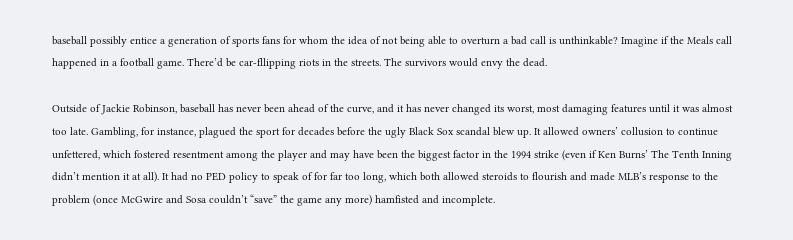baseball possibly entice a generation of sports fans for whom the idea of not being able to overturn a bad call is unthinkable? Imagine if the Meals call happened in a football game. There’d be car-fllipping riots in the streets. The survivors would envy the dead.

Outside of Jackie Robinson, baseball has never been ahead of the curve, and it has never changed its worst, most damaging features until it was almost too late. Gambling, for instance, plagued the sport for decades before the ugly Black Sox scandal blew up. It allowed owners’ collusion to continue unfettered, which fostered resentment among the player and may have been the biggest factor in the 1994 strike (even if Ken Burns’ The Tenth Inning didn’t mention it at all). It had no PED policy to speak of for far too long, which both allowed steroids to flourish and made MLB’s response to the problem (once McGwire and Sosa couldn’t “save” the game any more) hamfisted and incomplete.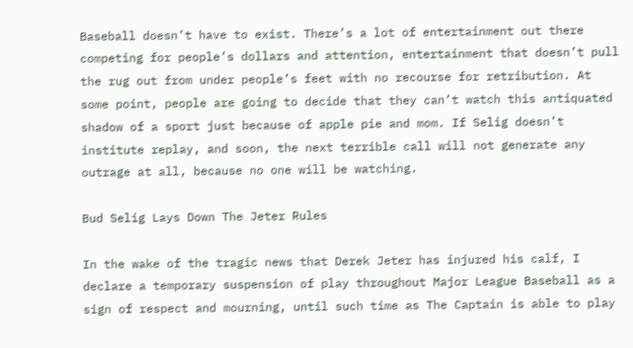Baseball doesn’t have to exist. There’s a lot of entertainment out there competing for people’s dollars and attention, entertainment that doesn’t pull the rug out from under people’s feet with no recourse for retribution. At some point, people are going to decide that they can’t watch this antiquated shadow of a sport just because of apple pie and mom. If Selig doesn’t institute replay, and soon, the next terrible call will not generate any outrage at all, because no one will be watching.

Bud Selig Lays Down The Jeter Rules

In the wake of the tragic news that Derek Jeter has injured his calf, I declare a temporary suspension of play throughout Major League Baseball as a sign of respect and mourning, until such time as The Captain is able to play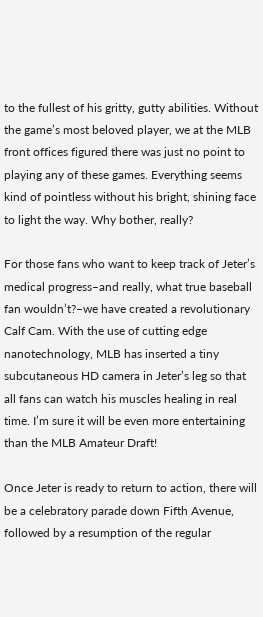to the fullest of his gritty, gutty abilities. Without the game’s most beloved player, we at the MLB front offices figured there was just no point to playing any of these games. Everything seems kind of pointless without his bright, shining face to light the way. Why bother, really?

For those fans who want to keep track of Jeter’s medical progress–and really, what true baseball fan wouldn’t?–we have created a revolutionary Calf Cam. With the use of cutting edge nanotechnology, MLB has inserted a tiny subcutaneous HD camera in Jeter’s leg so that all fans can watch his muscles healing in real time. I’m sure it will be even more entertaining than the MLB Amateur Draft!

Once Jeter is ready to return to action, there will be a celebratory parade down Fifth Avenue, followed by a resumption of the regular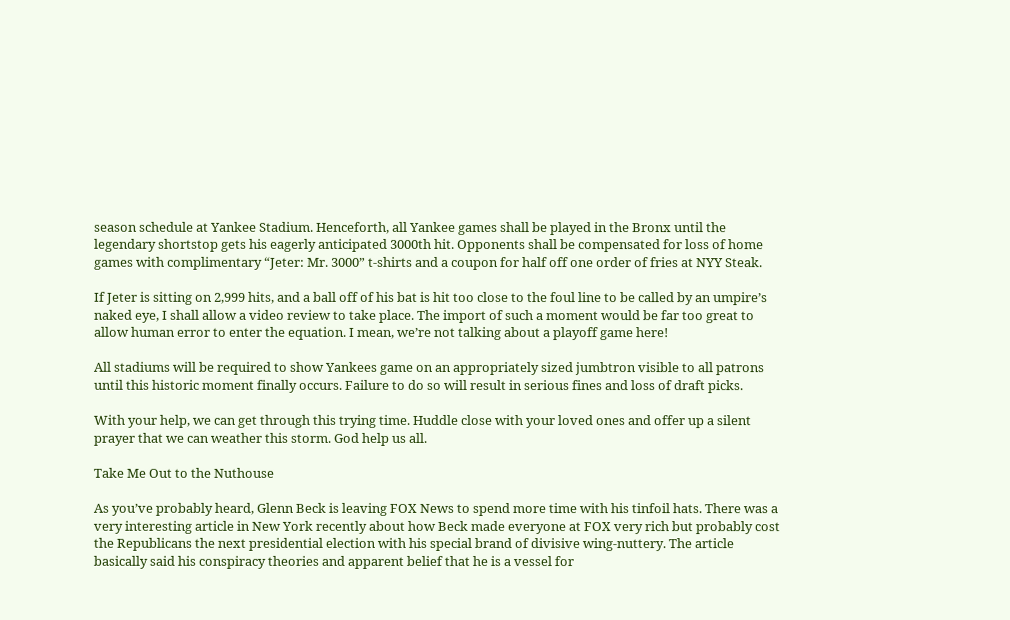season schedule at Yankee Stadium. Henceforth, all Yankee games shall be played in the Bronx until the legendary shortstop gets his eagerly anticipated 3000th hit. Opponents shall be compensated for loss of home games with complimentary “Jeter: Mr. 3000” t-shirts and a coupon for half off one order of fries at NYY Steak.

If Jeter is sitting on 2,999 hits, and a ball off of his bat is hit too close to the foul line to be called by an umpire’s naked eye, I shall allow a video review to take place. The import of such a moment would be far too great to allow human error to enter the equation. I mean, we’re not talking about a playoff game here!

All stadiums will be required to show Yankees game on an appropriately sized jumbtron visible to all patrons until this historic moment finally occurs. Failure to do so will result in serious fines and loss of draft picks.

With your help, we can get through this trying time. Huddle close with your loved ones and offer up a silent prayer that we can weather this storm. God help us all.

Take Me Out to the Nuthouse

As you’ve probably heard, Glenn Beck is leaving FOX News to spend more time with his tinfoil hats. There was a very interesting article in New York recently about how Beck made everyone at FOX very rich but probably cost the Republicans the next presidential election with his special brand of divisive wing-nuttery. The article basically said his conspiracy theories and apparent belief that he is a vessel for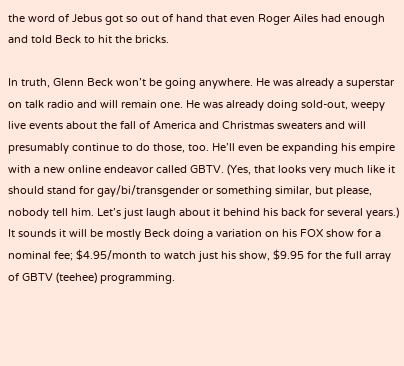the word of Jebus got so out of hand that even Roger Ailes had enough and told Beck to hit the bricks.

In truth, Glenn Beck won’t be going anywhere. He was already a superstar on talk radio and will remain one. He was already doing sold-out, weepy live events about the fall of America and Christmas sweaters and will presumably continue to do those, too. He’ll even be expanding his empire with a new online endeavor called GBTV. (Yes, that looks very much like it should stand for gay/bi/transgender or something similar, but please, nobody tell him. Let’s just laugh about it behind his back for several years.) It sounds it will be mostly Beck doing a variation on his FOX show for a nominal fee; $4.95/month to watch just his show, $9.95 for the full array of GBTV (teehee) programming.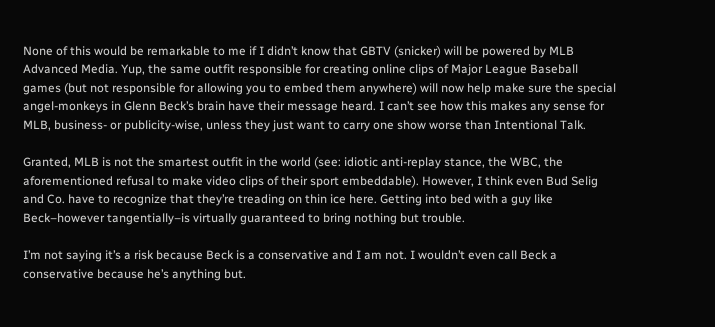None of this would be remarkable to me if I didn’t know that GBTV (snicker) will be powered by MLB Advanced Media. Yup, the same outfit responsible for creating online clips of Major League Baseball games (but not responsible for allowing you to embed them anywhere) will now help make sure the special angel-monkeys in Glenn Beck’s brain have their message heard. I can’t see how this makes any sense for MLB, business- or publicity-wise, unless they just want to carry one show worse than Intentional Talk.

Granted, MLB is not the smartest outfit in the world (see: idiotic anti-replay stance, the WBC, the aforementioned refusal to make video clips of their sport embeddable). However, I think even Bud Selig and Co. have to recognize that they’re treading on thin ice here. Getting into bed with a guy like Beck–however tangentially–is virtually guaranteed to bring nothing but trouble.

I’m not saying it’s a risk because Beck is a conservative and I am not. I wouldn’t even call Beck a conservative because he’s anything but.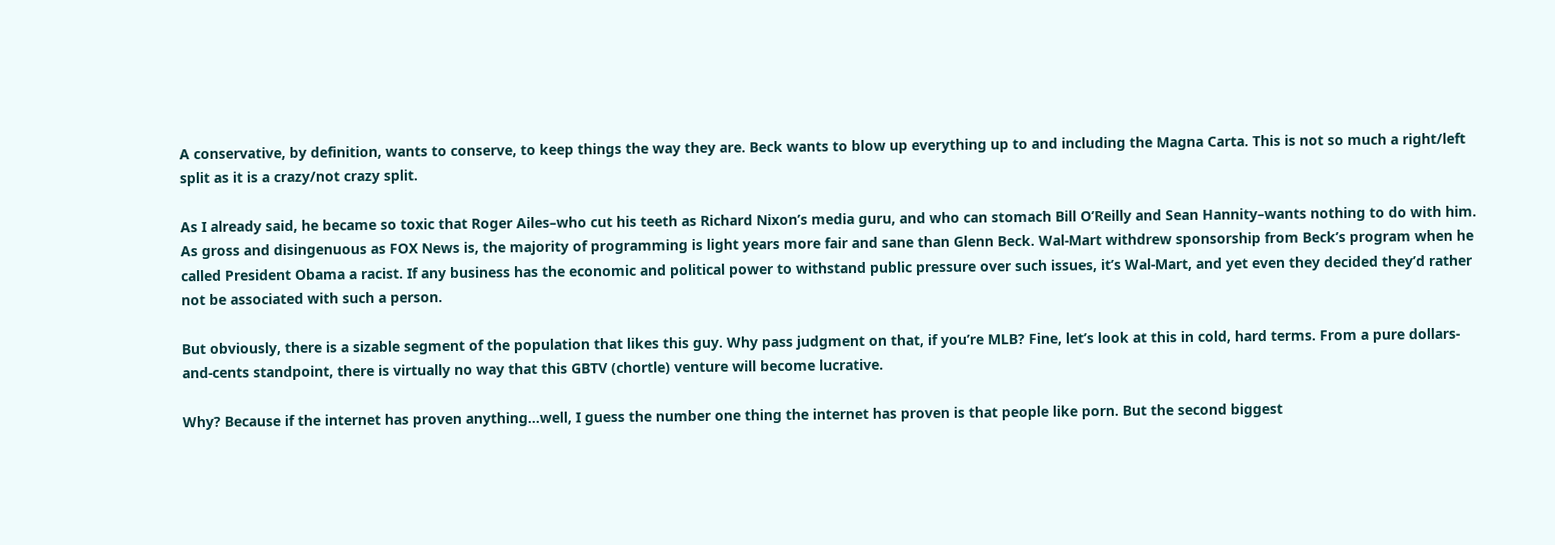A conservative, by definition, wants to conserve, to keep things the way they are. Beck wants to blow up everything up to and including the Magna Carta. This is not so much a right/left split as it is a crazy/not crazy split.

As I already said, he became so toxic that Roger Ailes–who cut his teeth as Richard Nixon’s media guru, and who can stomach Bill O’Reilly and Sean Hannity–wants nothing to do with him. As gross and disingenuous as FOX News is, the majority of programming is light years more fair and sane than Glenn Beck. Wal-Mart withdrew sponsorship from Beck’s program when he called President Obama a racist. If any business has the economic and political power to withstand public pressure over such issues, it’s Wal-Mart, and yet even they decided they’d rather not be associated with such a person.

But obviously, there is a sizable segment of the population that likes this guy. Why pass judgment on that, if you’re MLB? Fine, let’s look at this in cold, hard terms. From a pure dollars-and-cents standpoint, there is virtually no way that this GBTV (chortle) venture will become lucrative.

Why? Because if the internet has proven anything…well, I guess the number one thing the internet has proven is that people like porn. But the second biggest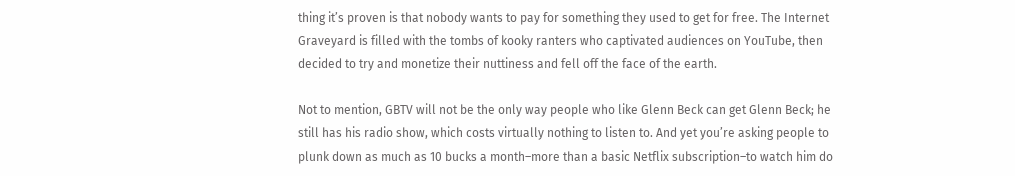thing it’s proven is that nobody wants to pay for something they used to get for free. The Internet Graveyard is filled with the tombs of kooky ranters who captivated audiences on YouTube, then decided to try and monetize their nuttiness and fell off the face of the earth.

Not to mention, GBTV will not be the only way people who like Glenn Beck can get Glenn Beck; he still has his radio show, which costs virtually nothing to listen to. And yet you’re asking people to plunk down as much as 10 bucks a month–more than a basic Netflix subscription–to watch him do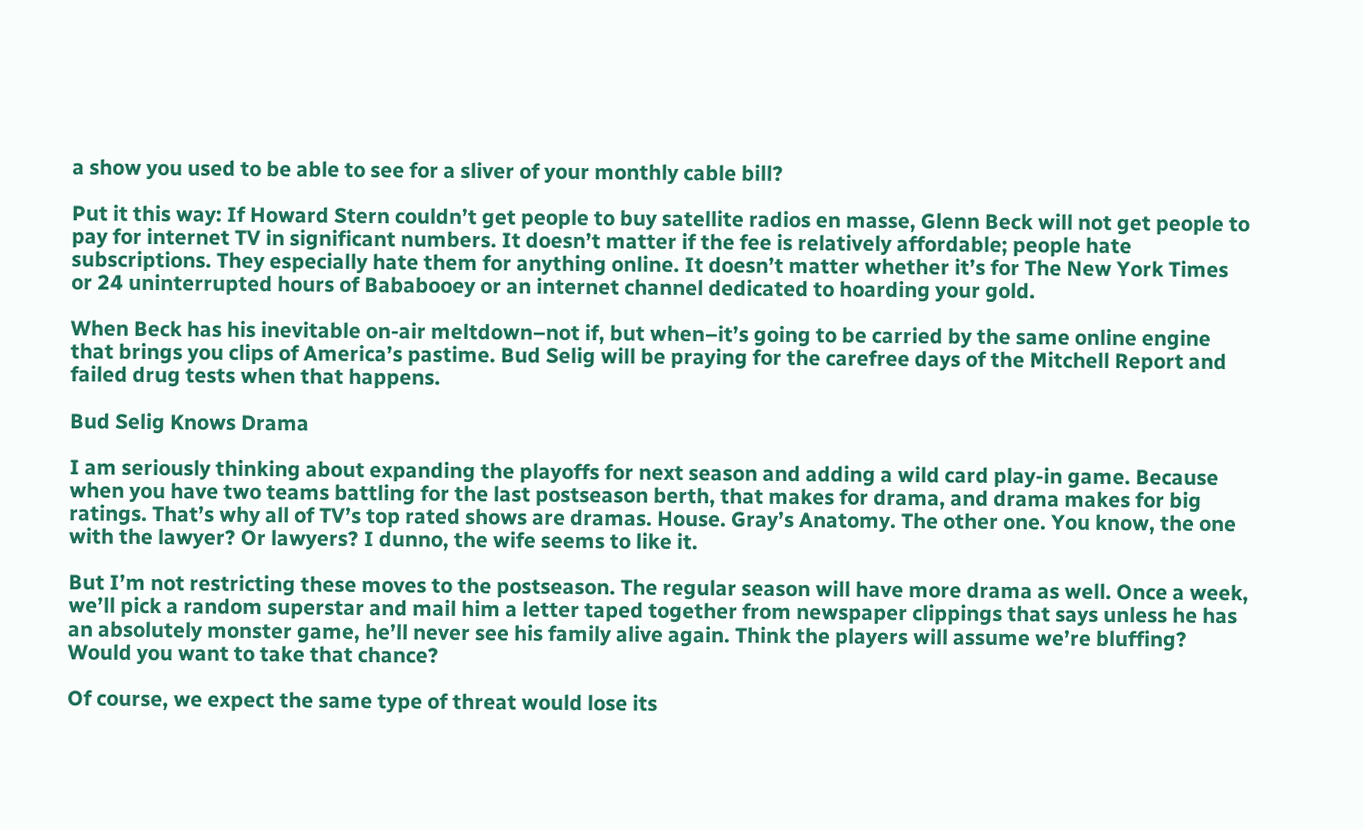a show you used to be able to see for a sliver of your monthly cable bill?

Put it this way: If Howard Stern couldn’t get people to buy satellite radios en masse, Glenn Beck will not get people to pay for internet TV in significant numbers. It doesn’t matter if the fee is relatively affordable; people hate subscriptions. They especially hate them for anything online. It doesn’t matter whether it’s for The New York Times or 24 uninterrupted hours of Bababooey or an internet channel dedicated to hoarding your gold.

When Beck has his inevitable on-air meltdown–not if, but when–it’s going to be carried by the same online engine that brings you clips of America’s pastime. Bud Selig will be praying for the carefree days of the Mitchell Report and failed drug tests when that happens.

Bud Selig Knows Drama

I am seriously thinking about expanding the playoffs for next season and adding a wild card play-in game. Because when you have two teams battling for the last postseason berth, that makes for drama, and drama makes for big ratings. That’s why all of TV’s top rated shows are dramas. House. Gray’s Anatomy. The other one. You know, the one with the lawyer? Or lawyers? I dunno, the wife seems to like it.

But I’m not restricting these moves to the postseason. The regular season will have more drama as well. Once a week, we’ll pick a random superstar and mail him a letter taped together from newspaper clippings that says unless he has an absolutely monster game, he’ll never see his family alive again. Think the players will assume we’re bluffing? Would you want to take that chance?

Of course, we expect the same type of threat would lose its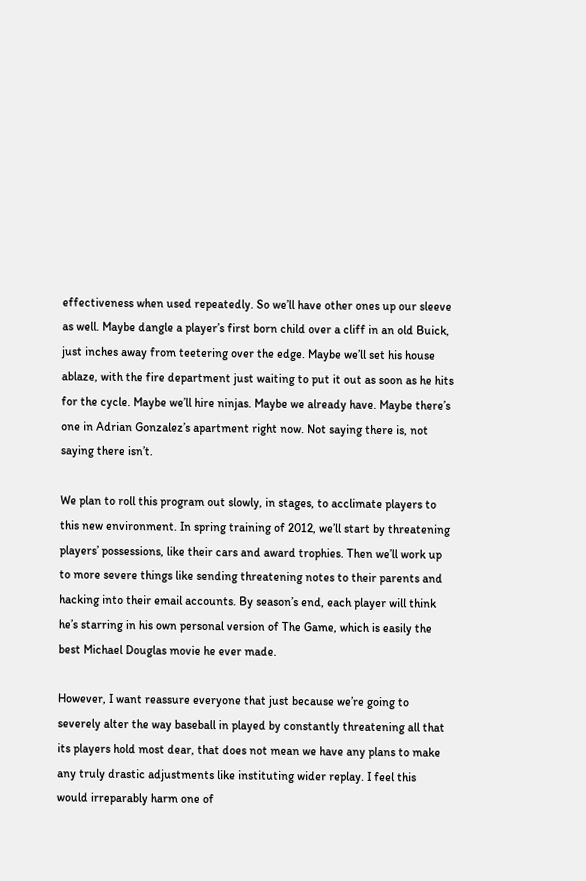effectiveness when used repeatedly. So we’ll have other ones up our sleeve as well. Maybe dangle a player’s first born child over a cliff in an old Buick, just inches away from teetering over the edge. Maybe we’ll set his house ablaze, with the fire department just waiting to put it out as soon as he hits for the cycle. Maybe we’ll hire ninjas. Maybe we already have. Maybe there’s one in Adrian Gonzalez’s apartment right now. Not saying there is, not saying there isn’t.

We plan to roll this program out slowly, in stages, to acclimate players to this new environment. In spring training of 2012, we’ll start by threatening players’ possessions, like their cars and award trophies. Then we’ll work up to more severe things like sending threatening notes to their parents and hacking into their email accounts. By season’s end, each player will think he’s starring in his own personal version of The Game, which is easily the best Michael Douglas movie he ever made.

However, I want reassure everyone that just because we’re going to severely alter the way baseball in played by constantly threatening all that its players hold most dear, that does not mean we have any plans to make any truly drastic adjustments like instituting wider replay. I feel this would irreparably harm one of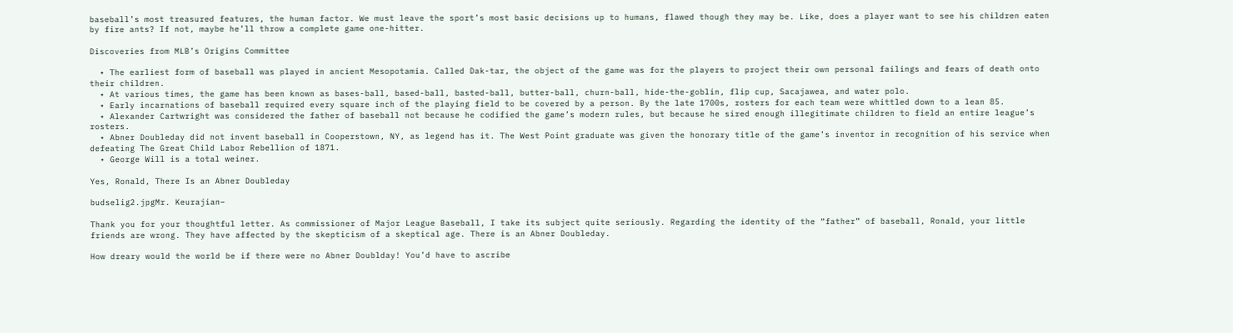baseball’s most treasured features, the human factor. We must leave the sport’s most basic decisions up to humans, flawed though they may be. Like, does a player want to see his children eaten by fire ants? If not, maybe he’ll throw a complete game one-hitter.

Discoveries from MLB’s Origins Committee

  • The earliest form of baseball was played in ancient Mesopotamia. Called Dak-tar, the object of the game was for the players to project their own personal failings and fears of death onto their children.
  • At various times, the game has been known as bases-ball, based-ball, basted-ball, butter-ball, churn-ball, hide-the-goblin, flip cup, Sacajawea, and water polo.
  • Early incarnations of baseball required every square inch of the playing field to be covered by a person. By the late 1700s, rosters for each team were whittled down to a lean 85.
  • Alexander Cartwright was considered the father of baseball not because he codified the game’s modern rules, but because he sired enough illegitimate children to field an entire league’s rosters.
  • Abner Doubleday did not invent baseball in Cooperstown, NY, as legend has it. The West Point graduate was given the honorary title of the game’s inventor in recognition of his service when defeating The Great Child Labor Rebellion of 1871.
  • George Will is a total weiner.

Yes, Ronald, There Is an Abner Doubleday

budselig2.jpgMr. Keurajian–

Thank you for your thoughtful letter. As commissioner of Major League Baseball, I take its subject quite seriously. Regarding the identity of the “father” of baseball, Ronald, your little friends are wrong. They have affected by the skepticism of a skeptical age. There is an Abner Doubleday.

How dreary would the world be if there were no Abner Doublday! You’d have to ascribe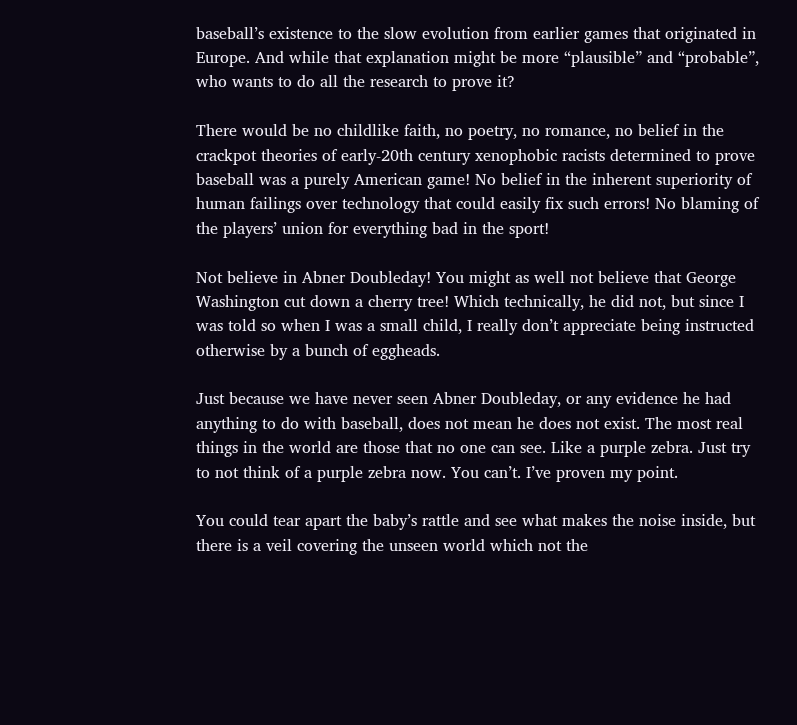baseball’s existence to the slow evolution from earlier games that originated in Europe. And while that explanation might be more “plausible” and “probable”, who wants to do all the research to prove it?

There would be no childlike faith, no poetry, no romance, no belief in the crackpot theories of early-20th century xenophobic racists determined to prove baseball was a purely American game! No belief in the inherent superiority of human failings over technology that could easily fix such errors! No blaming of the players’ union for everything bad in the sport!

Not believe in Abner Doubleday! You might as well not believe that George Washington cut down a cherry tree! Which technically, he did not, but since I was told so when I was a small child, I really don’t appreciate being instructed otherwise by a bunch of eggheads.

Just because we have never seen Abner Doubleday, or any evidence he had anything to do with baseball, does not mean he does not exist. The most real things in the world are those that no one can see. Like a purple zebra. Just try to not think of a purple zebra now. You can’t. I’ve proven my point.

You could tear apart the baby’s rattle and see what makes the noise inside, but there is a veil covering the unseen world which not the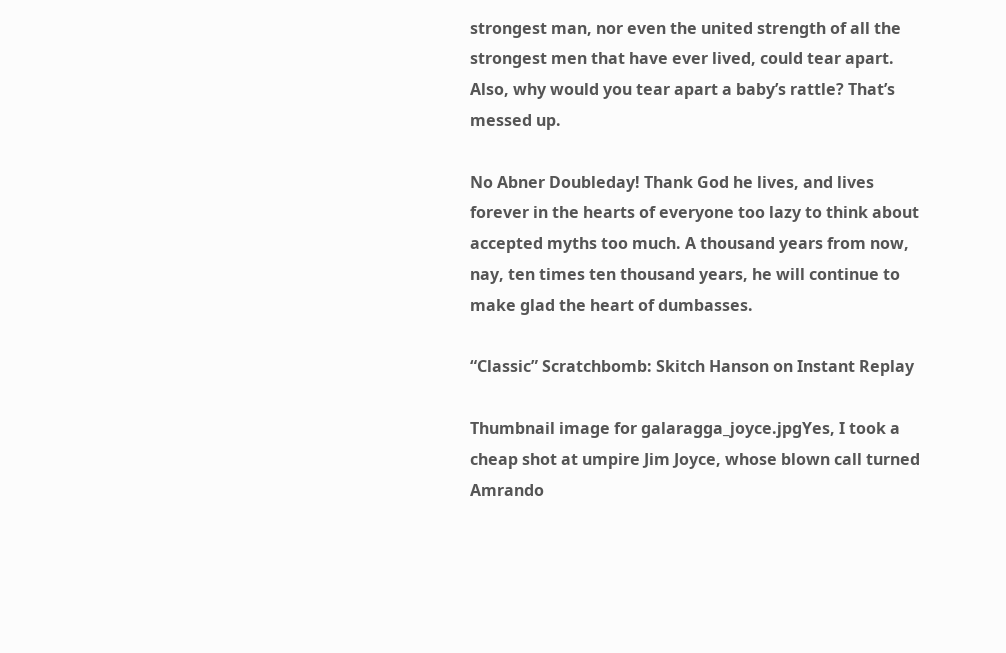strongest man, nor even the united strength of all the strongest men that have ever lived, could tear apart. Also, why would you tear apart a baby’s rattle? That’s messed up.

No Abner Doubleday! Thank God he lives, and lives forever in the hearts of everyone too lazy to think about accepted myths too much. A thousand years from now, nay, ten times ten thousand years, he will continue to make glad the heart of dumbasses.

“Classic” Scratchbomb: Skitch Hanson on Instant Replay

Thumbnail image for galaragga_joyce.jpgYes, I took a cheap shot at umpire Jim Joyce, whose blown call turned Amrando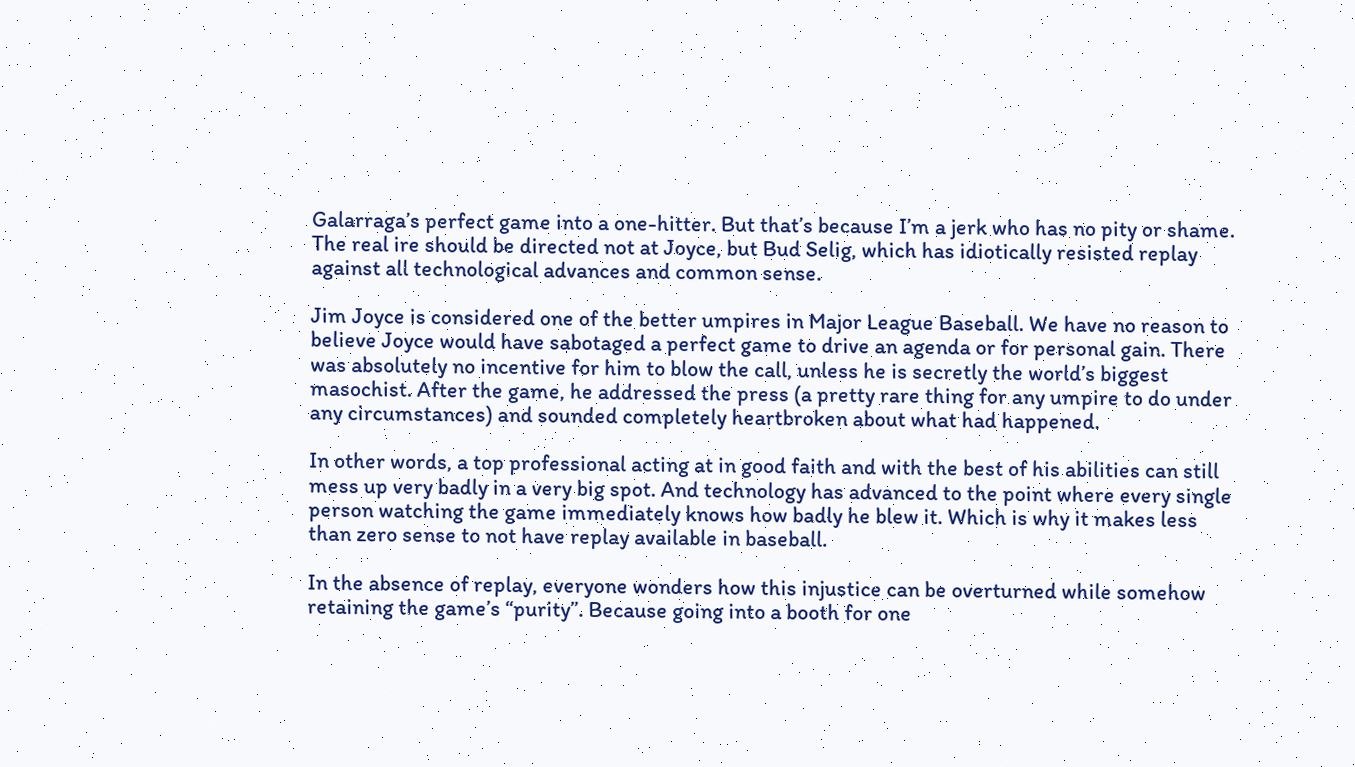Galarraga’s perfect game into a one-hitter. But that’s because I’m a jerk who has no pity or shame. The real ire should be directed not at Joyce, but Bud Selig, which has idiotically resisted replay against all technological advances and common sense.

Jim Joyce is considered one of the better umpires in Major League Baseball. We have no reason to believe Joyce would have sabotaged a perfect game to drive an agenda or for personal gain. There was absolutely no incentive for him to blow the call, unless he is secretly the world’s biggest masochist. After the game, he addressed the press (a pretty rare thing for any umpire to do under any circumstances) and sounded completely heartbroken about what had happened.

In other words, a top professional acting at in good faith and with the best of his abilities can still mess up very badly in a very big spot. And technology has advanced to the point where every single person watching the game immediately knows how badly he blew it. Which is why it makes less than zero sense to not have replay available in baseball.

In the absence of replay, everyone wonders how this injustice can be overturned while somehow retaining the game’s “purity”. Because going into a booth for one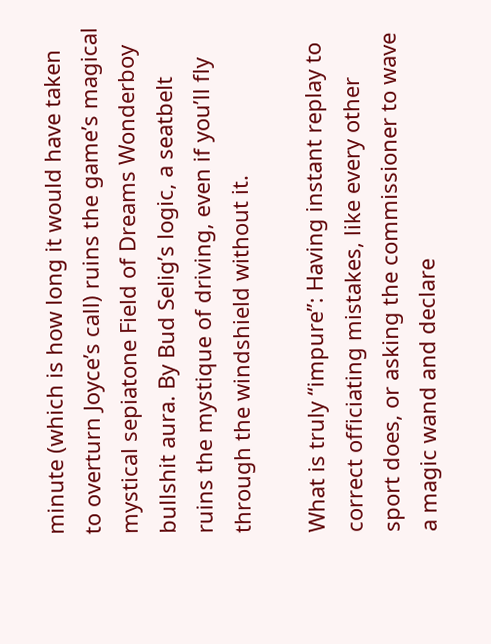minute (which is how long it would have taken to overturn Joyce’s call) ruins the game’s magical mystical sepiatone Field of Dreams Wonderboy bullshit aura. By Bud Selig’s logic, a seatbelt ruins the mystique of driving, even if you’ll fly through the windshield without it.

What is truly “impure”: Having instant replay to correct officiating mistakes, like every other sport does, or asking the commissioner to wave a magic wand and declare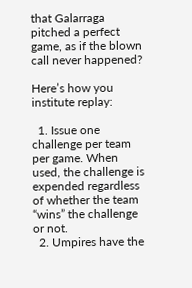that Galarraga pitched a perfect game, as if the blown call never happened?

Here’s how you institute replay:

  1. Issue one challenge per team per game. When used, the challenge is expended regardless of whether the team “wins” the challenge or not.
  2. Umpires have the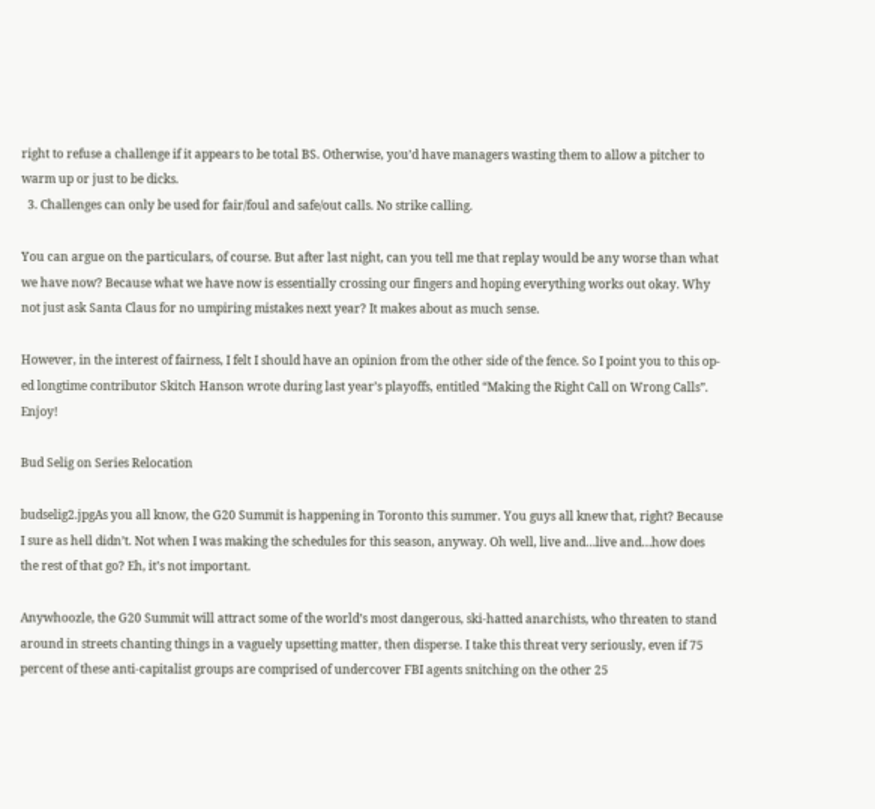right to refuse a challenge if it appears to be total BS. Otherwise, you’d have managers wasting them to allow a pitcher to warm up or just to be dicks.
  3. Challenges can only be used for fair/foul and safe/out calls. No strike calling.

You can argue on the particulars, of course. But after last night, can you tell me that replay would be any worse than what we have now? Because what we have now is essentially crossing our fingers and hoping everything works out okay. Why not just ask Santa Claus for no umpiring mistakes next year? It makes about as much sense.

However, in the interest of fairness, I felt I should have an opinion from the other side of the fence. So I point you to this op-ed longtime contributor Skitch Hanson wrote during last year’s playoffs, entitled “Making the Right Call on Wrong Calls”. Enjoy!

Bud Selig on Series Relocation

budselig2.jpgAs you all know, the G20 Summit is happening in Toronto this summer. You guys all knew that, right? Because I sure as hell didn’t. Not when I was making the schedules for this season, anyway. Oh well, live and…live and…how does the rest of that go? Eh, it’s not important.

Anywhoozle, the G20 Summit will attract some of the world’s most dangerous, ski-hatted anarchists, who threaten to stand around in streets chanting things in a vaguely upsetting matter, then disperse. I take this threat very seriously, even if 75 percent of these anti-capitalist groups are comprised of undercover FBI agents snitching on the other 25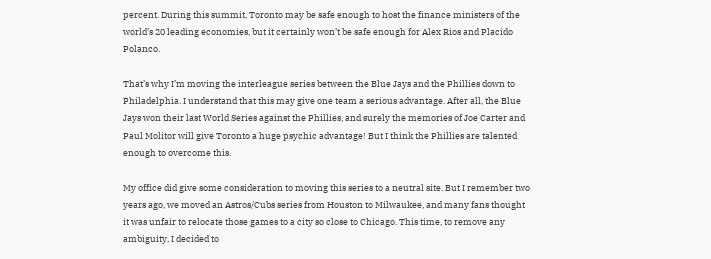percent. During this summit, Toronto may be safe enough to host the finance ministers of the world’s 20 leading economies, but it certainly won’t be safe enough for Alex Rios and Placido Polanco.

That’s why I’m moving the interleague series between the Blue Jays and the Phillies down to Philadelphia. I understand that this may give one team a serious advantage. After all, the Blue Jays won their last World Series against the Phillies, and surely the memories of Joe Carter and Paul Molitor will give Toronto a huge psychic advantage! But I think the Phillies are talented enough to overcome this.

My office did give some consideration to moving this series to a neutral site. But I remember two years ago, we moved an Astros/Cubs series from Houston to Milwaukee, and many fans thought it was unfair to relocate those games to a city so close to Chicago. This time, to remove any ambiguity, I decided to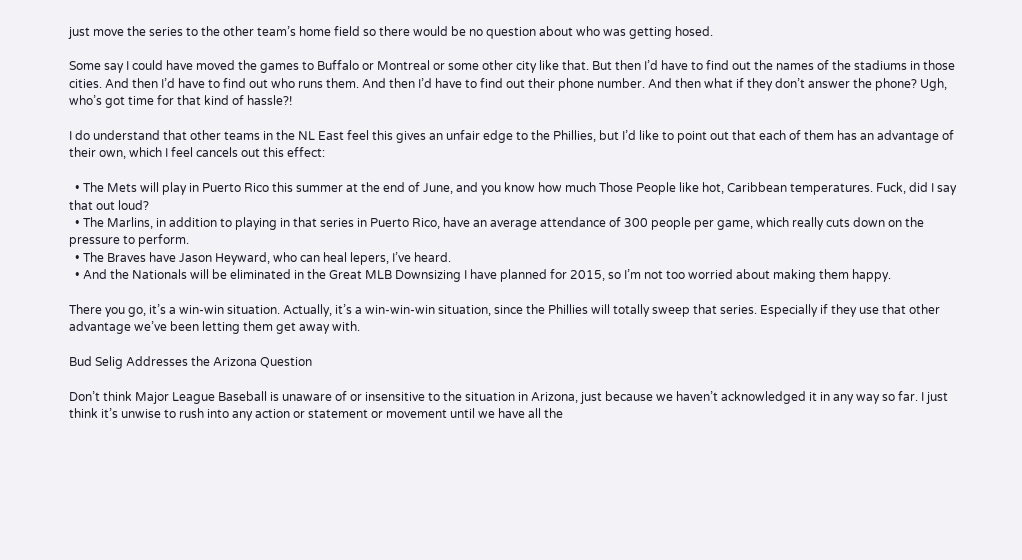just move the series to the other team’s home field so there would be no question about who was getting hosed.

Some say I could have moved the games to Buffalo or Montreal or some other city like that. But then I’d have to find out the names of the stadiums in those cities. And then I’d have to find out who runs them. And then I’d have to find out their phone number. And then what if they don’t answer the phone? Ugh, who’s got time for that kind of hassle?!

I do understand that other teams in the NL East feel this gives an unfair edge to the Phillies, but I’d like to point out that each of them has an advantage of their own, which I feel cancels out this effect:

  • The Mets will play in Puerto Rico this summer at the end of June, and you know how much Those People like hot, Caribbean temperatures. Fuck, did I say that out loud?
  • The Marlins, in addition to playing in that series in Puerto Rico, have an average attendance of 300 people per game, which really cuts down on the pressure to perform.
  • The Braves have Jason Heyward, who can heal lepers, I’ve heard.
  • And the Nationals will be eliminated in the Great MLB Downsizing I have planned for 2015, so I’m not too worried about making them happy.

There you go, it’s a win-win situation. Actually, it’s a win-win-win situation, since the Phillies will totally sweep that series. Especially if they use that other advantage we’ve been letting them get away with.

Bud Selig Addresses the Arizona Question

Don’t think Major League Baseball is unaware of or insensitive to the situation in Arizona, just because we haven’t acknowledged it in any way so far. I just think it’s unwise to rush into any action or statement or movement until we have all the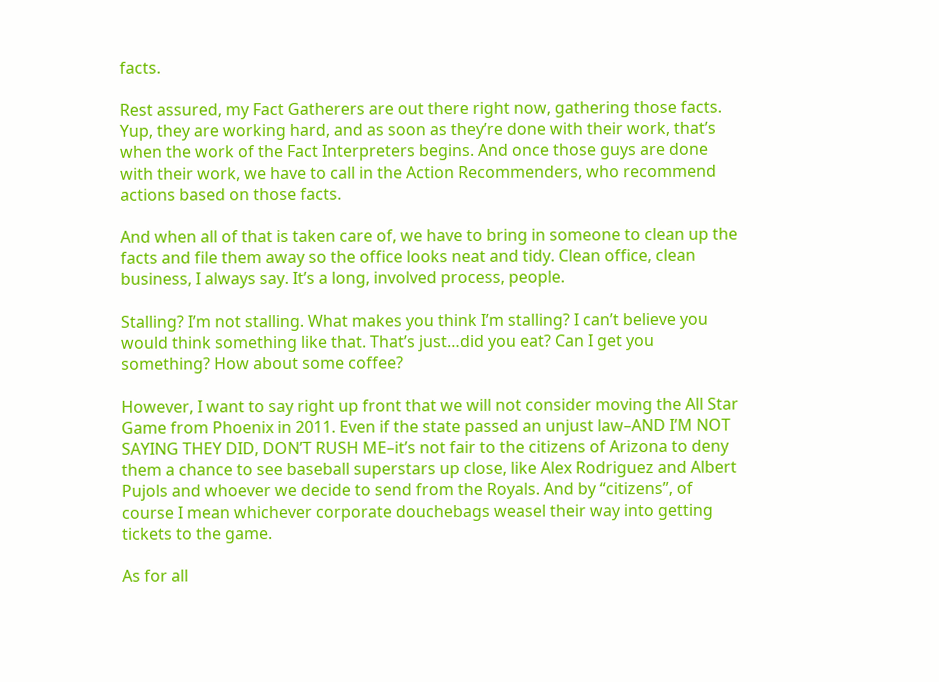facts.

Rest assured, my Fact Gatherers are out there right now, gathering those facts. Yup, they are working hard, and as soon as they’re done with their work, that’s when the work of the Fact Interpreters begins. And once those guys are done with their work, we have to call in the Action Recommenders, who recommend actions based on those facts.

And when all of that is taken care of, we have to bring in someone to clean up the facts and file them away so the office looks neat and tidy. Clean office, clean business, I always say. It’s a long, involved process, people.

Stalling? I’m not stalling. What makes you think I’m stalling? I can’t believe you would think something like that. That’s just…did you eat? Can I get you something? How about some coffee?

However, I want to say right up front that we will not consider moving the All Star Game from Phoenix in 2011. Even if the state passed an unjust law–AND I’M NOT SAYING THEY DID, DON’T RUSH ME–it’s not fair to the citizens of Arizona to deny them a chance to see baseball superstars up close, like Alex Rodriguez and Albert Pujols and whoever we decide to send from the Royals. And by “citizens”, of course I mean whichever corporate douchebags weasel their way into getting tickets to the game.

As for all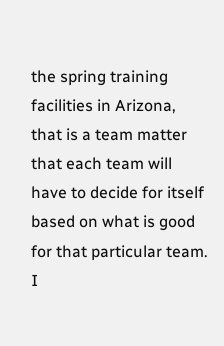the spring training facilities in Arizona, that is a team matter that each team will have to decide for itself based on what is good for that particular team. I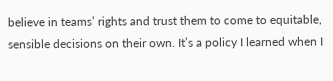believe in teams’ rights and trust them to come to equitable, sensible decisions on their own. It’s a policy I learned when I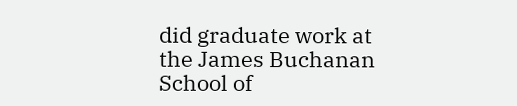did graduate work at the James Buchanan School of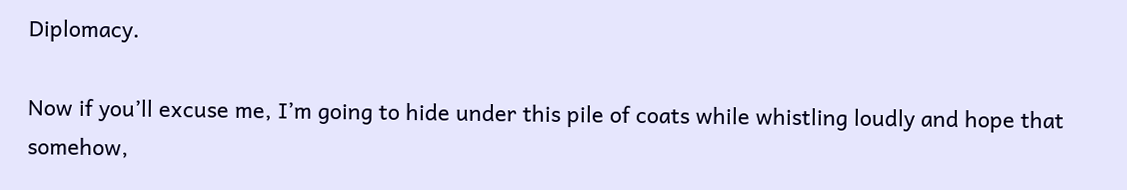Diplomacy.

Now if you’ll excuse me, I’m going to hide under this pile of coats while whistling loudly and hope that somehow,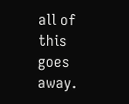all of this goes away.